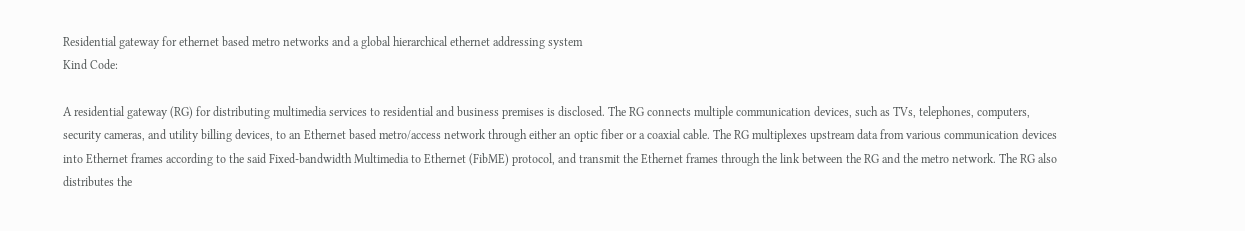Residential gateway for ethernet based metro networks and a global hierarchical ethernet addressing system
Kind Code:

A residential gateway (RG) for distributing multimedia services to residential and business premises is disclosed. The RG connects multiple communication devices, such as TVs, telephones, computers, security cameras, and utility billing devices, to an Ethernet based metro/access network through either an optic fiber or a coaxial cable. The RG multiplexes upstream data from various communication devices into Ethernet frames according to the said Fixed-bandwidth Multimedia to Ethernet (FibME) protocol, and transmit the Ethernet frames through the link between the RG and the metro network. The RG also distributes the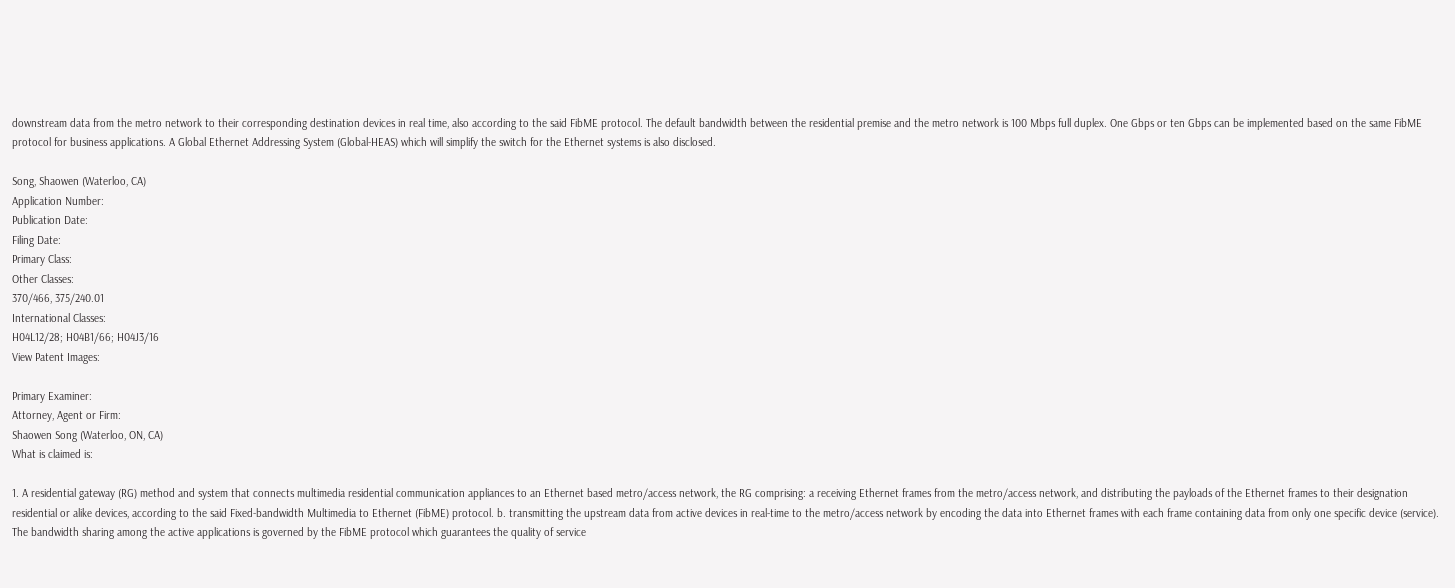downstream data from the metro network to their corresponding destination devices in real time, also according to the said FibME protocol. The default bandwidth between the residential premise and the metro network is 100 Mbps full duplex. One Gbps or ten Gbps can be implemented based on the same FibME protocol for business applications. A Global Ethernet Addressing System (Global-HEAS) which will simplify the switch for the Ethernet systems is also disclosed.

Song, Shaowen (Waterloo, CA)
Application Number:
Publication Date:
Filing Date:
Primary Class:
Other Classes:
370/466, 375/240.01
International Classes:
H04L12/28; H04B1/66; H04J3/16
View Patent Images:

Primary Examiner:
Attorney, Agent or Firm:
Shaowen Song (Waterloo, ON, CA)
What is claimed is:

1. A residential gateway (RG) method and system that connects multimedia residential communication appliances to an Ethernet based metro/access network, the RG comprising: a receiving Ethernet frames from the metro/access network, and distributing the payloads of the Ethernet frames to their designation residential or alike devices, according to the said Fixed-bandwidth Multimedia to Ethernet (FibME) protocol. b. transmitting the upstream data from active devices in real-time to the metro/access network by encoding the data into Ethernet frames with each frame containing data from only one specific device (service). The bandwidth sharing among the active applications is governed by the FibME protocol which guarantees the quality of service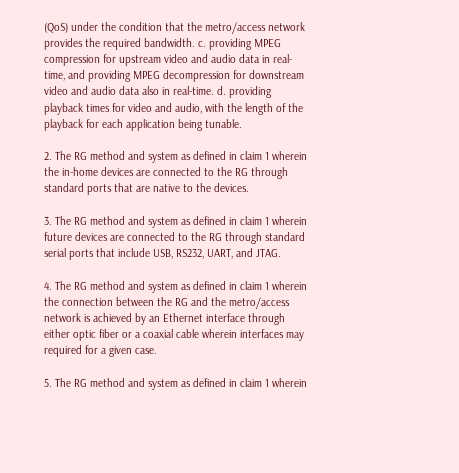(QoS) under the condition that the metro/access network provides the required bandwidth. c. providing MPEG compression for upstream video and audio data in real-time, and providing MPEG decompression for downstream video and audio data also in real-time. d. providing playback times for video and audio, with the length of the playback for each application being tunable.

2. The RG method and system as defined in claim 1 wherein the in-home devices are connected to the RG through standard ports that are native to the devices.

3. The RG method and system as defined in claim 1 wherein future devices are connected to the RG through standard serial ports that include USB, RS232, UART, and JTAG.

4. The RG method and system as defined in claim 1 wherein the connection between the RG and the metro/access network is achieved by an Ethernet interface through either optic fiber or a coaxial cable wherein interfaces may required for a given case.

5. The RG method and system as defined in claim 1 wherein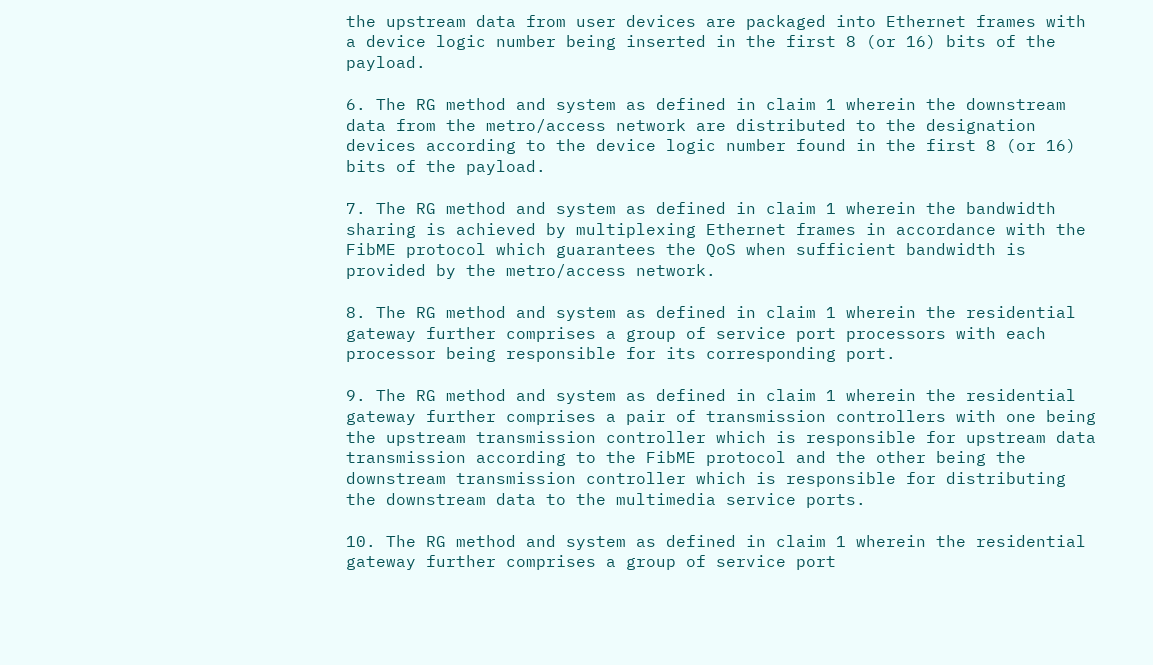the upstream data from user devices are packaged into Ethernet frames with a device logic number being inserted in the first 8 (or 16) bits of the payload.

6. The RG method and system as defined in claim 1 wherein the downstream data from the metro/access network are distributed to the designation devices according to the device logic number found in the first 8 (or 16) bits of the payload.

7. The RG method and system as defined in claim 1 wherein the bandwidth sharing is achieved by multiplexing Ethernet frames in accordance with the FibME protocol which guarantees the QoS when sufficient bandwidth is provided by the metro/access network.

8. The RG method and system as defined in claim 1 wherein the residential gateway further comprises a group of service port processors with each processor being responsible for its corresponding port.

9. The RG method and system as defined in claim 1 wherein the residential gateway further comprises a pair of transmission controllers with one being the upstream transmission controller which is responsible for upstream data transmission according to the FibME protocol and the other being the downstream transmission controller which is responsible for distributing the downstream data to the multimedia service ports.

10. The RG method and system as defined in claim 1 wherein the residential gateway further comprises a group of service port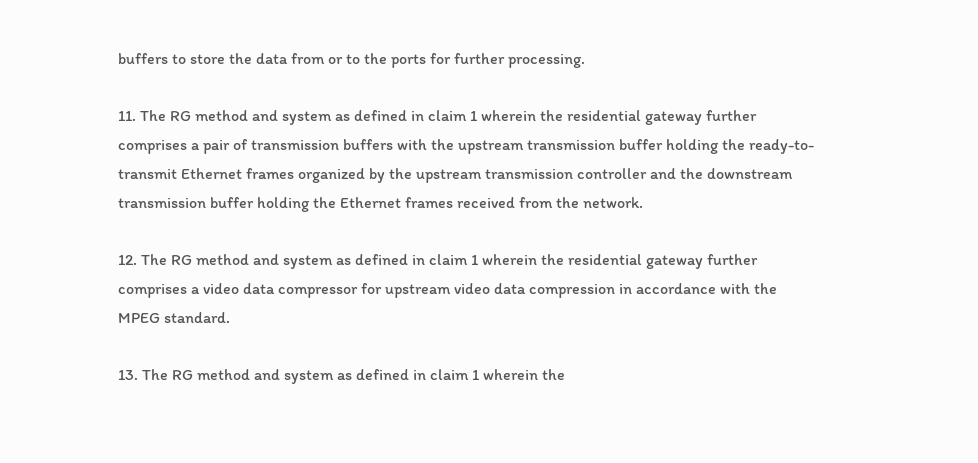buffers to store the data from or to the ports for further processing.

11. The RG method and system as defined in claim 1 wherein the residential gateway further comprises a pair of transmission buffers with the upstream transmission buffer holding the ready-to-transmit Ethernet frames organized by the upstream transmission controller and the downstream transmission buffer holding the Ethernet frames received from the network.

12. The RG method and system as defined in claim 1 wherein the residential gateway further comprises a video data compressor for upstream video data compression in accordance with the MPEG standard.

13. The RG method and system as defined in claim 1 wherein the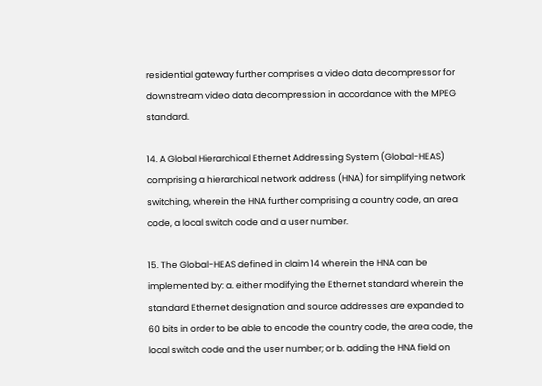residential gateway further comprises a video data decompressor for downstream video data decompression in accordance with the MPEG standard.

14. A Global Hierarchical Ethernet Addressing System (Global-HEAS) comprising a hierarchical network address (HNA) for simplifying network switching, wherein the HNA further comprising a country code, an area code, a local switch code and a user number.

15. The Global-HEAS defined in claim 14 wherein the HNA can be implemented by: a. either modifying the Ethernet standard wherein the standard Ethernet designation and source addresses are expanded to 60 bits in order to be able to encode the country code, the area code, the local switch code and the user number; or b. adding the HNA field on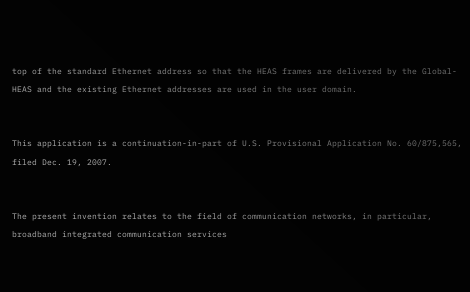top of the standard Ethernet address so that the HEAS frames are delivered by the Global-HEAS and the existing Ethernet addresses are used in the user domain.


This application is a continuation-in-part of U.S. Provisional Application No. 60/875,565, filed Dec. 19, 2007.


The present invention relates to the field of communication networks, in particular, broadband integrated communication services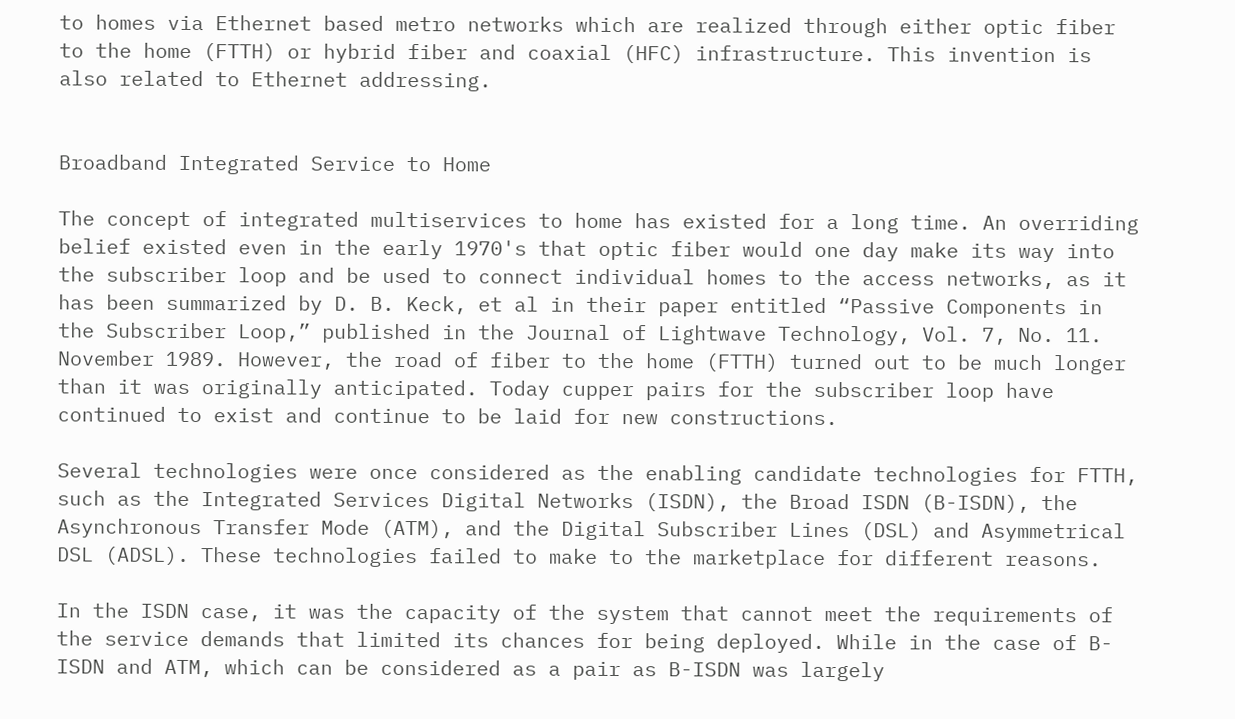to homes via Ethernet based metro networks which are realized through either optic fiber to the home (FTTH) or hybrid fiber and coaxial (HFC) infrastructure. This invention is also related to Ethernet addressing.


Broadband Integrated Service to Home

The concept of integrated multiservices to home has existed for a long time. An overriding belief existed even in the early 1970's that optic fiber would one day make its way into the subscriber loop and be used to connect individual homes to the access networks, as it has been summarized by D. B. Keck, et al in their paper entitled “Passive Components in the Subscriber Loop,” published in the Journal of Lightwave Technology, Vol. 7, No. 11. November 1989. However, the road of fiber to the home (FTTH) turned out to be much longer than it was originally anticipated. Today cupper pairs for the subscriber loop have continued to exist and continue to be laid for new constructions.

Several technologies were once considered as the enabling candidate technologies for FTTH, such as the Integrated Services Digital Networks (ISDN), the Broad ISDN (B-ISDN), the Asynchronous Transfer Mode (ATM), and the Digital Subscriber Lines (DSL) and Asymmetrical DSL (ADSL). These technologies failed to make to the marketplace for different reasons.

In the ISDN case, it was the capacity of the system that cannot meet the requirements of the service demands that limited its chances for being deployed. While in the case of B-ISDN and ATM, which can be considered as a pair as B-ISDN was largely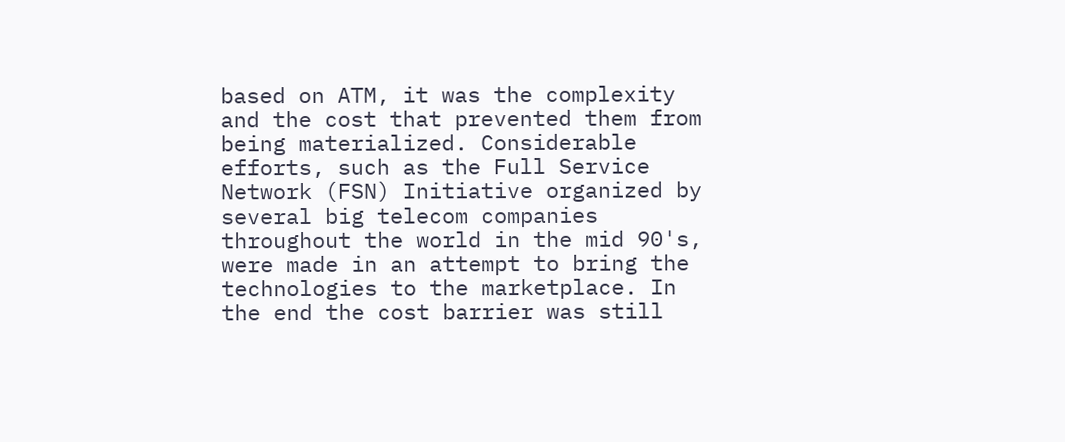based on ATM, it was the complexity and the cost that prevented them from being materialized. Considerable efforts, such as the Full Service Network (FSN) Initiative organized by several big telecom companies throughout the world in the mid 90's, were made in an attempt to bring the technologies to the marketplace. In the end the cost barrier was still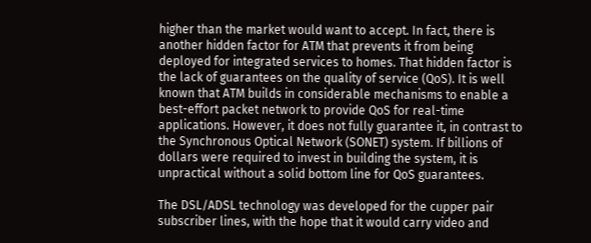higher than the market would want to accept. In fact, there is another hidden factor for ATM that prevents it from being deployed for integrated services to homes. That hidden factor is the lack of guarantees on the quality of service (QoS). It is well known that ATM builds in considerable mechanisms to enable a best-effort packet network to provide QoS for real-time applications. However, it does not fully guarantee it, in contrast to the Synchronous Optical Network (SONET) system. If billions of dollars were required to invest in building the system, it is unpractical without a solid bottom line for QoS guarantees.

The DSL/ADSL technology was developed for the cupper pair subscriber lines, with the hope that it would carry video and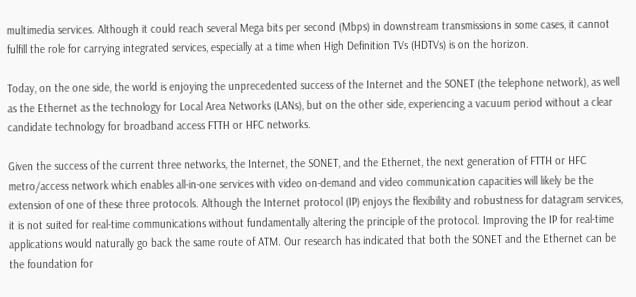multimedia services. Although it could reach several Mega bits per second (Mbps) in downstream transmissions in some cases, it cannot fulfill the role for carrying integrated services, especially at a time when High Definition TVs (HDTVs) is on the horizon.

Today, on the one side, the world is enjoying the unprecedented success of the Internet and the SONET (the telephone network), as well as the Ethernet as the technology for Local Area Networks (LANs), but on the other side, experiencing a vacuum period without a clear candidate technology for broadband access FTTH or HFC networks.

Given the success of the current three networks, the Internet, the SONET, and the Ethernet, the next generation of FTTH or HFC metro/access network which enables all-in-one services with video on-demand and video communication capacities will likely be the extension of one of these three protocols. Although the Internet protocol (IP) enjoys the flexibility and robustness for datagram services, it is not suited for real-time communications without fundamentally altering the principle of the protocol. Improving the IP for real-time applications would naturally go back the same route of ATM. Our research has indicated that both the SONET and the Ethernet can be the foundation for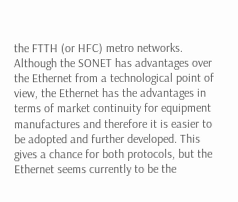the FTTH (or HFC) metro networks. Although the SONET has advantages over the Ethernet from a technological point of view, the Ethernet has the advantages in terms of market continuity for equipment manufactures and therefore it is easier to be adopted and further developed. This gives a chance for both protocols, but the Ethernet seems currently to be the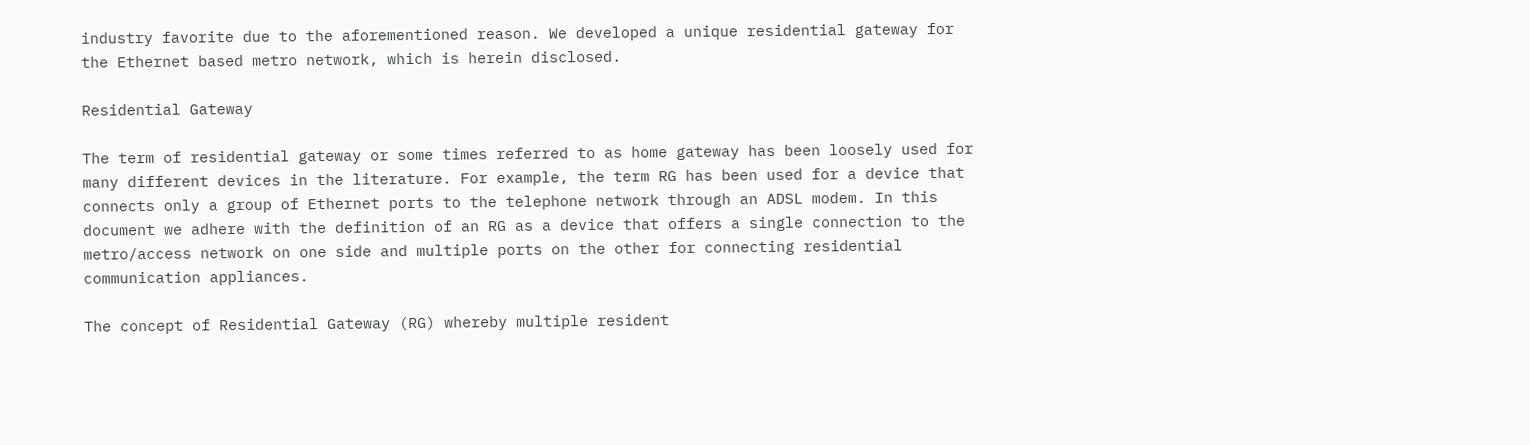industry favorite due to the aforementioned reason. We developed a unique residential gateway for the Ethernet based metro network, which is herein disclosed.

Residential Gateway

The term of residential gateway or some times referred to as home gateway has been loosely used for many different devices in the literature. For example, the term RG has been used for a device that connects only a group of Ethernet ports to the telephone network through an ADSL modem. In this document we adhere with the definition of an RG as a device that offers a single connection to the metro/access network on one side and multiple ports on the other for connecting residential communication appliances.

The concept of Residential Gateway (RG) whereby multiple resident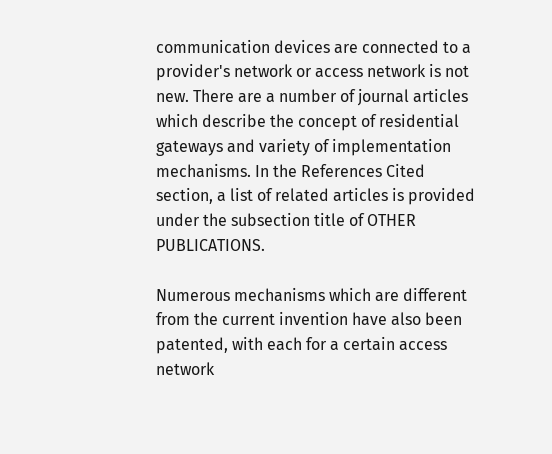communication devices are connected to a provider's network or access network is not new. There are a number of journal articles which describe the concept of residential gateways and variety of implementation mechanisms. In the References Cited section, a list of related articles is provided under the subsection title of OTHER PUBLICATIONS.

Numerous mechanisms which are different from the current invention have also been patented, with each for a certain access network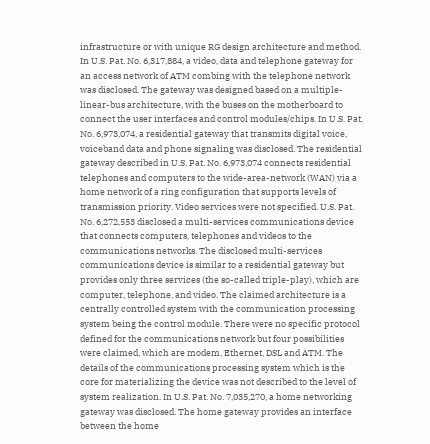infrastructure or with unique RG design architecture and method. In U.S. Pat. No. 6,317,884, a video, data and telephone gateway for an access network of ATM combing with the telephone network was disclosed. The gateway was designed based on a multiple-linear-bus architecture, with the buses on the motherboard to connect the user interfaces and control modules/chips. In U.S. Pat. No. 6,973,074, a residential gateway that transmits digital voice, voiceband data and phone signaling was disclosed. The residential gateway described in U.S. Pat. No. 6,973,074 connects residential telephones and computers to the wide-area-network (WAN) via a home network of a ring configuration that supports levels of transmission priority. Video services were not specified. U.S. Pat. No. 6,272,553 disclosed a multi-services communications device that connects computers, telephones and videos to the communications networks. The disclosed multi-services communications device is similar to a residential gateway but provides only three services (the so-called triple-play), which are computer, telephone, and video. The claimed architecture is a centrally controlled system with the communication processing system being the control module. There were no specific protocol defined for the communications network but four possibilities were claimed, which are modem, Ethernet, DSL and ATM. The details of the communications processing system which is the core for materializing the device was not described to the level of system realization. In U.S. Pat. No. 7,035,270, a home networking gateway was disclosed. The home gateway provides an interface between the home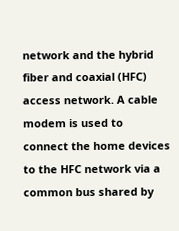network and the hybrid fiber and coaxial (HFC) access network. A cable modem is used to connect the home devices to the HFC network via a common bus shared by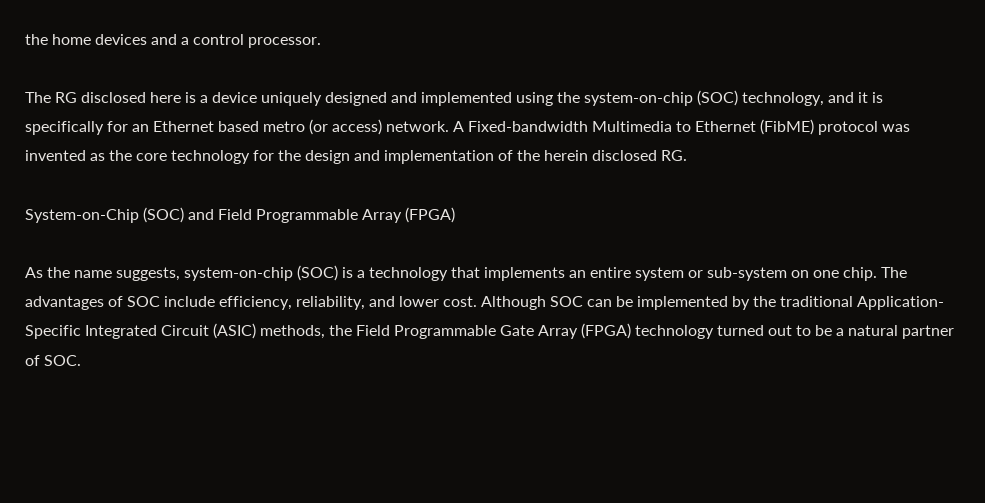the home devices and a control processor.

The RG disclosed here is a device uniquely designed and implemented using the system-on-chip (SOC) technology, and it is specifically for an Ethernet based metro (or access) network. A Fixed-bandwidth Multimedia to Ethernet (FibME) protocol was invented as the core technology for the design and implementation of the herein disclosed RG.

System-on-Chip (SOC) and Field Programmable Array (FPGA)

As the name suggests, system-on-chip (SOC) is a technology that implements an entire system or sub-system on one chip. The advantages of SOC include efficiency, reliability, and lower cost. Although SOC can be implemented by the traditional Application-Specific Integrated Circuit (ASIC) methods, the Field Programmable Gate Array (FPGA) technology turned out to be a natural partner of SOC.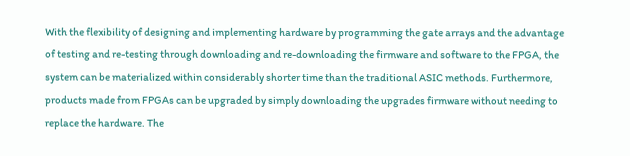With the flexibility of designing and implementing hardware by programming the gate arrays and the advantage of testing and re-testing through downloading and re-downloading the firmware and software to the FPGA, the system can be materialized within considerably shorter time than the traditional ASIC methods. Furthermore, products made from FPGAs can be upgraded by simply downloading the upgrades firmware without needing to replace the hardware. The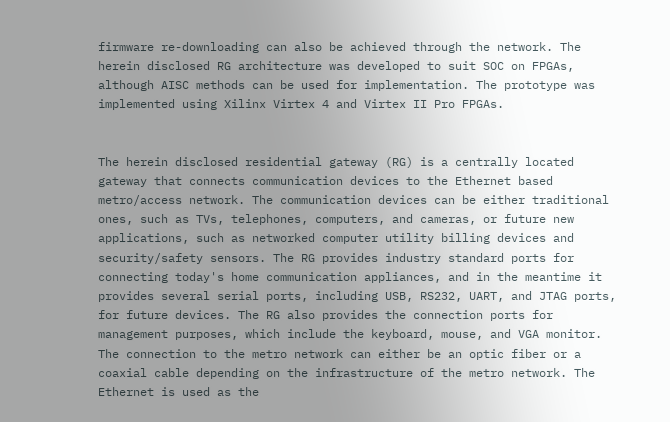firmware re-downloading can also be achieved through the network. The herein disclosed RG architecture was developed to suit SOC on FPGAs, although AISC methods can be used for implementation. The prototype was implemented using Xilinx Virtex 4 and Virtex II Pro FPGAs.


The herein disclosed residential gateway (RG) is a centrally located gateway that connects communication devices to the Ethernet based metro/access network. The communication devices can be either traditional ones, such as TVs, telephones, computers, and cameras, or future new applications, such as networked computer utility billing devices and security/safety sensors. The RG provides industry standard ports for connecting today's home communication appliances, and in the meantime it provides several serial ports, including USB, RS232, UART, and JTAG ports, for future devices. The RG also provides the connection ports for management purposes, which include the keyboard, mouse, and VGA monitor. The connection to the metro network can either be an optic fiber or a coaxial cable depending on the infrastructure of the metro network. The Ethernet is used as the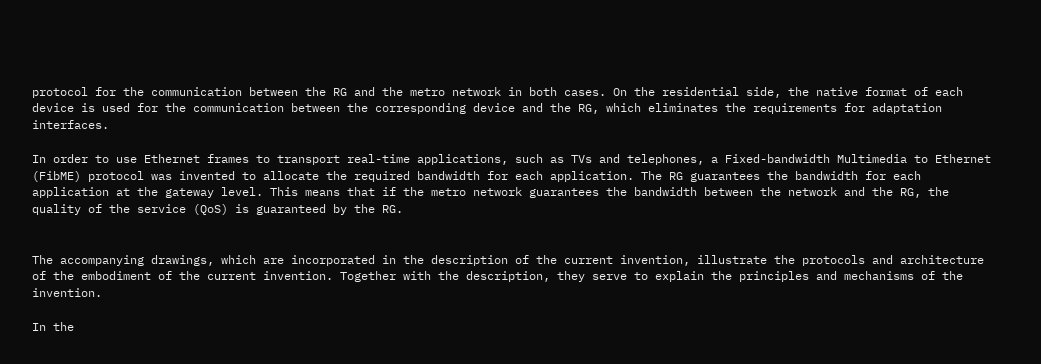protocol for the communication between the RG and the metro network in both cases. On the residential side, the native format of each device is used for the communication between the corresponding device and the RG, which eliminates the requirements for adaptation interfaces.

In order to use Ethernet frames to transport real-time applications, such as TVs and telephones, a Fixed-bandwidth Multimedia to Ethernet (FibME) protocol was invented to allocate the required bandwidth for each application. The RG guarantees the bandwidth for each application at the gateway level. This means that if the metro network guarantees the bandwidth between the network and the RG, the quality of the service (QoS) is guaranteed by the RG.


The accompanying drawings, which are incorporated in the description of the current invention, illustrate the protocols and architecture of the embodiment of the current invention. Together with the description, they serve to explain the principles and mechanisms of the invention.

In the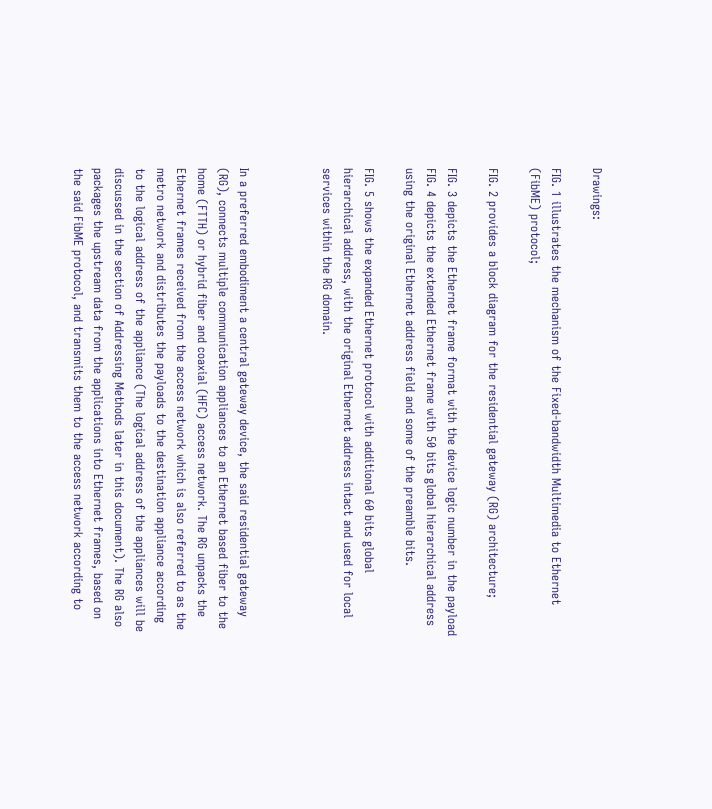Drawings:

FIG. 1 illustrates the mechanism of the Fixed-bandwidth Multimedia to Ethernet (FibME) protocol;

FIG. 2 provides a block diagram for the residential gateway (RG) architecture;

FIG. 3 depicts the Ethernet frame format with the device logic number in the payload FIG. 4 depicts the extended Ethernet frame with 50 bits global hierarchical address using the original Ethernet address field and some of the preamble bits.

FIG. 5 shows the expanded Ethernet protocol with additional 60 bits global hierarchical address, with the original Ethernet address intact and used for local services within the RG domain.



In a preferred embodiment a central gateway device, the said residential gateway (RG), connects multiple communication appliances to an Ethernet based fiber to the home (FTTH) or hybrid fiber and coaxial (HFC) access network. The RG unpacks the Ethernet frames received from the access network which is also referred to as the metro network and distributes the payloads to the destination appliance according to the logical address of the appliance (The logical address of the appliances will be discussed in the section of Addressing Methods later in this document). The RG also packages the upstream data from the applications into Ethernet frames, based on the said FibME protocol, and transmits them to the access network according to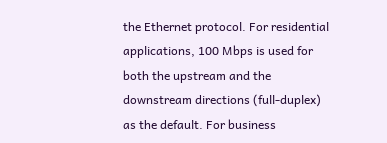the Ethernet protocol. For residential applications, 100 Mbps is used for both the upstream and the downstream directions (full-duplex) as the default. For business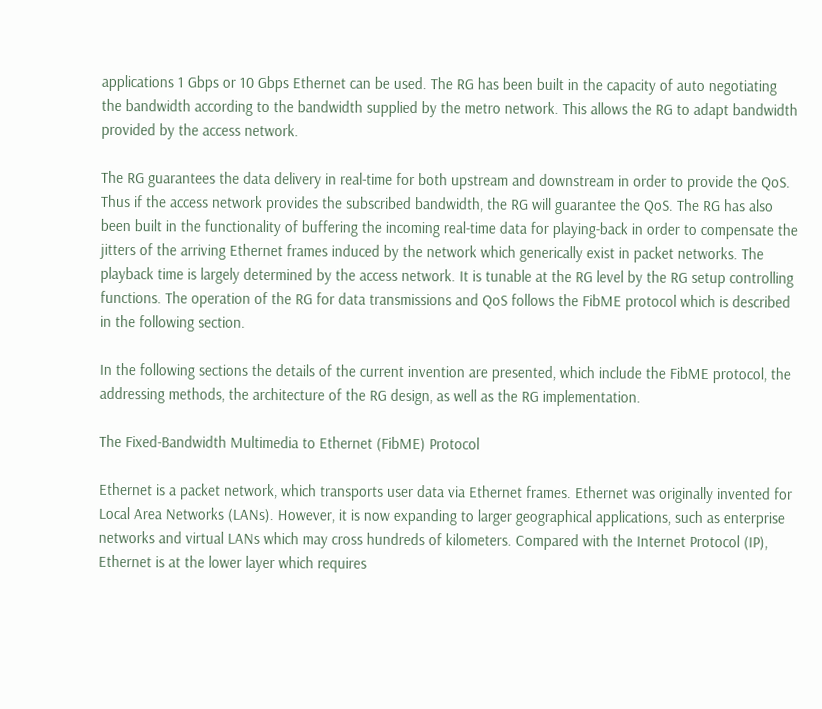applications 1 Gbps or 10 Gbps Ethernet can be used. The RG has been built in the capacity of auto negotiating the bandwidth according to the bandwidth supplied by the metro network. This allows the RG to adapt bandwidth provided by the access network.

The RG guarantees the data delivery in real-time for both upstream and downstream in order to provide the QoS. Thus if the access network provides the subscribed bandwidth, the RG will guarantee the QoS. The RG has also been built in the functionality of buffering the incoming real-time data for playing-back in order to compensate the jitters of the arriving Ethernet frames induced by the network which generically exist in packet networks. The playback time is largely determined by the access network. It is tunable at the RG level by the RG setup controlling functions. The operation of the RG for data transmissions and QoS follows the FibME protocol which is described in the following section.

In the following sections the details of the current invention are presented, which include the FibME protocol, the addressing methods, the architecture of the RG design, as well as the RG implementation.

The Fixed-Bandwidth Multimedia to Ethernet (FibME) Protocol

Ethernet is a packet network, which transports user data via Ethernet frames. Ethernet was originally invented for Local Area Networks (LANs). However, it is now expanding to larger geographical applications, such as enterprise networks and virtual LANs which may cross hundreds of kilometers. Compared with the Internet Protocol (IP), Ethernet is at the lower layer which requires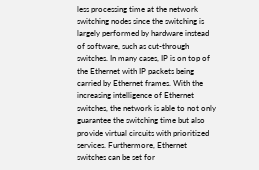less processing time at the network switching nodes since the switching is largely performed by hardware instead of software, such as cut-through switches. In many cases, IP is on top of the Ethernet with IP packets being carried by Ethernet frames. With the increasing intelligence of Ethernet switches, the network is able to not only guarantee the switching time but also provide virtual circuits with prioritized services. Furthermore, Ethernet switches can be set for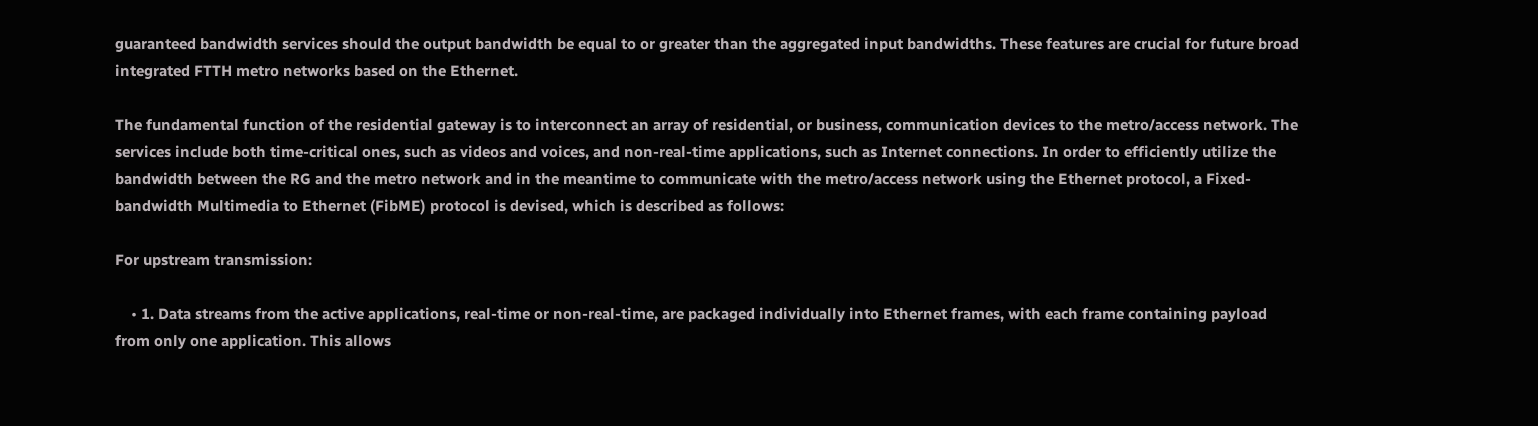guaranteed bandwidth services should the output bandwidth be equal to or greater than the aggregated input bandwidths. These features are crucial for future broad integrated FTTH metro networks based on the Ethernet.

The fundamental function of the residential gateway is to interconnect an array of residential, or business, communication devices to the metro/access network. The services include both time-critical ones, such as videos and voices, and non-real-time applications, such as Internet connections. In order to efficiently utilize the bandwidth between the RG and the metro network and in the meantime to communicate with the metro/access network using the Ethernet protocol, a Fixed-bandwidth Multimedia to Ethernet (FibME) protocol is devised, which is described as follows:

For upstream transmission:

    • 1. Data streams from the active applications, real-time or non-real-time, are packaged individually into Ethernet frames, with each frame containing payload from only one application. This allows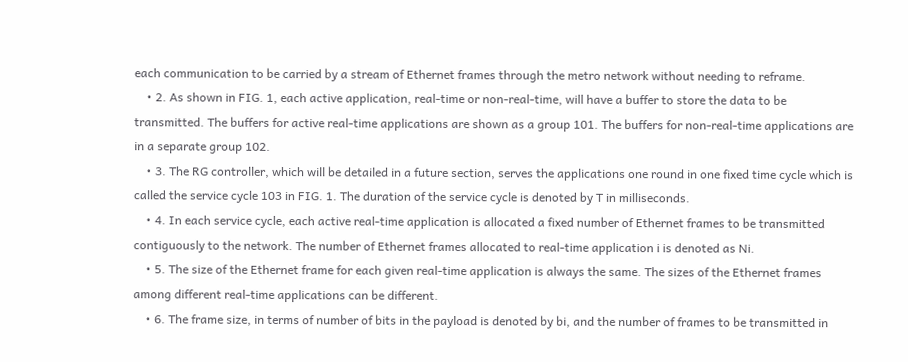each communication to be carried by a stream of Ethernet frames through the metro network without needing to reframe.
    • 2. As shown in FIG. 1, each active application, real-time or non-real-time, will have a buffer to store the data to be transmitted. The buffers for active real-time applications are shown as a group 101. The buffers for non-real-time applications are in a separate group 102.
    • 3. The RG controller, which will be detailed in a future section, serves the applications one round in one fixed time cycle which is called the service cycle 103 in FIG. 1. The duration of the service cycle is denoted by T in milliseconds.
    • 4. In each service cycle, each active real-time application is allocated a fixed number of Ethernet frames to be transmitted contiguously to the network. The number of Ethernet frames allocated to real-time application i is denoted as Ni.
    • 5. The size of the Ethernet frame for each given real-time application is always the same. The sizes of the Ethernet frames among different real-time applications can be different.
    • 6. The frame size, in terms of number of bits in the payload is denoted by bi, and the number of frames to be transmitted in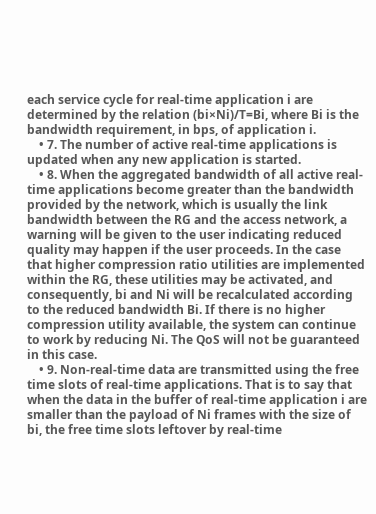each service cycle for real-time application i are determined by the relation (bi×Ni)/T=Bi, where Bi is the bandwidth requirement, in bps, of application i.
    • 7. The number of active real-time applications is updated when any new application is started.
    • 8. When the aggregated bandwidth of all active real-time applications become greater than the bandwidth provided by the network, which is usually the link bandwidth between the RG and the access network, a warning will be given to the user indicating reduced quality may happen if the user proceeds. In the case that higher compression ratio utilities are implemented within the RG, these utilities may be activated, and consequently, bi and Ni will be recalculated according to the reduced bandwidth Bi. If there is no higher compression utility available, the system can continue to work by reducing Ni. The QoS will not be guaranteed in this case.
    • 9. Non-real-time data are transmitted using the free time slots of real-time applications. That is to say that when the data in the buffer of real-time application i are smaller than the payload of Ni frames with the size of bi, the free time slots leftover by real-time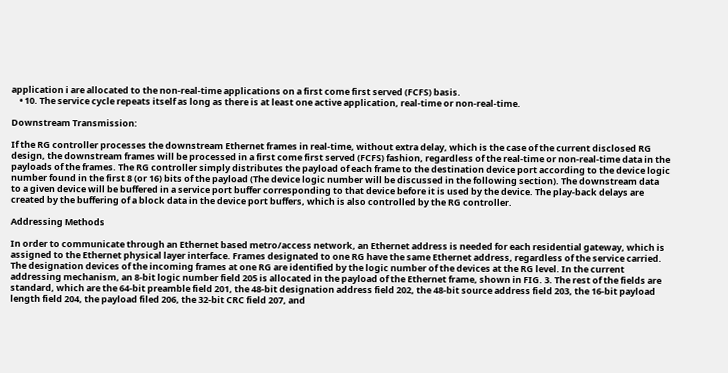application i are allocated to the non-real-time applications on a first come first served (FCFS) basis.
    • 10. The service cycle repeats itself as long as there is at least one active application, real-time or non-real-time.

Downstream Transmission:

If the RG controller processes the downstream Ethernet frames in real-time, without extra delay, which is the case of the current disclosed RG design, the downstream frames will be processed in a first come first served (FCFS) fashion, regardless of the real-time or non-real-time data in the payloads of the frames. The RG controller simply distributes the payload of each frame to the destination device port according to the device logic number found in the first 8 (or 16) bits of the payload (The device logic number will be discussed in the following section). The downstream data to a given device will be buffered in a service port buffer corresponding to that device before it is used by the device. The play-back delays are created by the buffering of a block data in the device port buffers, which is also controlled by the RG controller.

Addressing Methods

In order to communicate through an Ethernet based metro/access network, an Ethernet address is needed for each residential gateway, which is assigned to the Ethernet physical layer interface. Frames designated to one RG have the same Ethernet address, regardless of the service carried. The designation devices of the incoming frames at one RG are identified by the logic number of the devices at the RG level. In the current addressing mechanism, an 8-bit logic number field 205 is allocated in the payload of the Ethernet frame, shown in FIG. 3. The rest of the fields are standard, which are the 64-bit preamble field 201, the 48-bit designation address field 202, the 48-bit source address field 203, the 16-bit payload length field 204, the payload filed 206, the 32-bit CRC field 207, and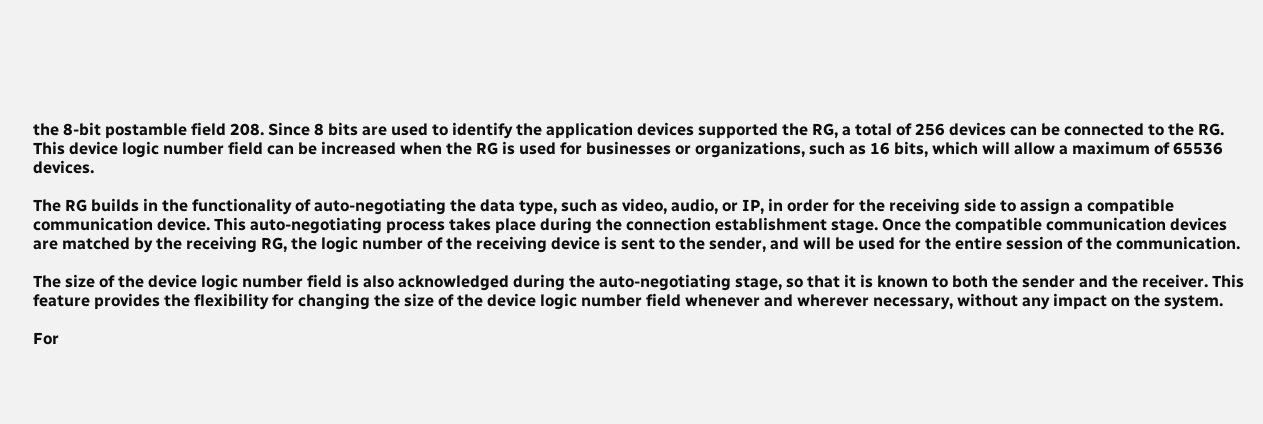the 8-bit postamble field 208. Since 8 bits are used to identify the application devices supported the RG, a total of 256 devices can be connected to the RG. This device logic number field can be increased when the RG is used for businesses or organizations, such as 16 bits, which will allow a maximum of 65536 devices.

The RG builds in the functionality of auto-negotiating the data type, such as video, audio, or IP, in order for the receiving side to assign a compatible communication device. This auto-negotiating process takes place during the connection establishment stage. Once the compatible communication devices are matched by the receiving RG, the logic number of the receiving device is sent to the sender, and will be used for the entire session of the communication.

The size of the device logic number field is also acknowledged during the auto-negotiating stage, so that it is known to both the sender and the receiver. This feature provides the flexibility for changing the size of the device logic number field whenever and wherever necessary, without any impact on the system.

For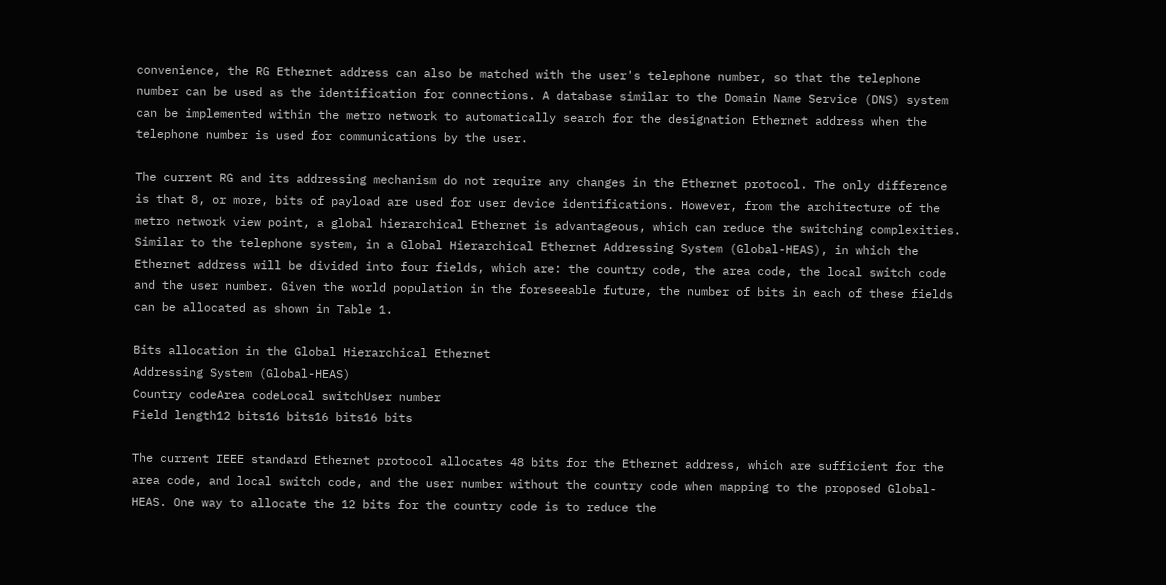convenience, the RG Ethernet address can also be matched with the user's telephone number, so that the telephone number can be used as the identification for connections. A database similar to the Domain Name Service (DNS) system can be implemented within the metro network to automatically search for the designation Ethernet address when the telephone number is used for communications by the user.

The current RG and its addressing mechanism do not require any changes in the Ethernet protocol. The only difference is that 8, or more, bits of payload are used for user device identifications. However, from the architecture of the metro network view point, a global hierarchical Ethernet is advantageous, which can reduce the switching complexities. Similar to the telephone system, in a Global Hierarchical Ethernet Addressing System (Global-HEAS), in which the Ethernet address will be divided into four fields, which are: the country code, the area code, the local switch code and the user number. Given the world population in the foreseeable future, the number of bits in each of these fields can be allocated as shown in Table 1.

Bits allocation in the Global Hierarchical Ethernet
Addressing System (Global-HEAS)
Country codeArea codeLocal switchUser number
Field length12 bits16 bits16 bits16 bits

The current IEEE standard Ethernet protocol allocates 48 bits for the Ethernet address, which are sufficient for the area code, and local switch code, and the user number without the country code when mapping to the proposed Global-HEAS. One way to allocate the 12 bits for the country code is to reduce the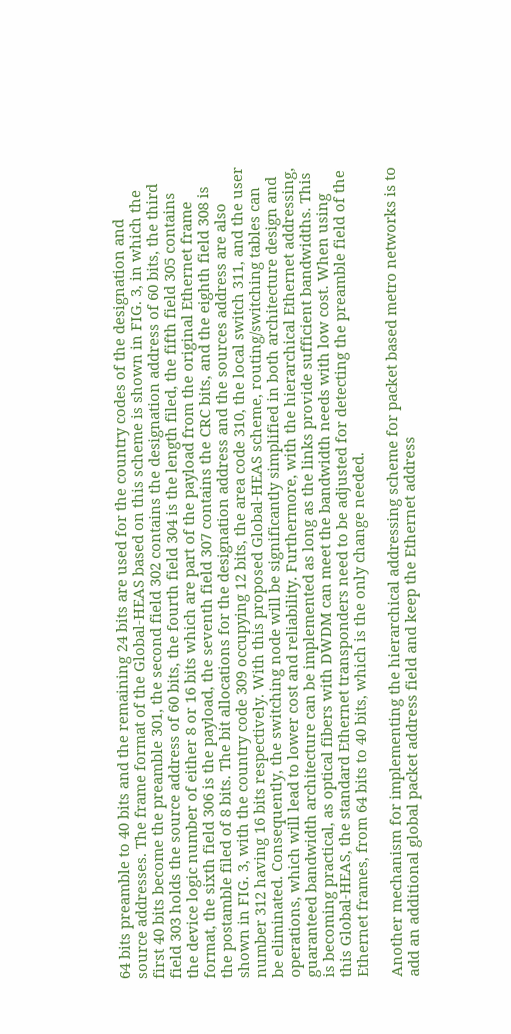64 bits preamble to 40 bits and the remaining 24 bits are used for the country codes of the designation and source addresses. The frame format of the Global-HEAS based on this scheme is shown in FIG. 3, in which the first 40 bits become the preamble 301, the second field 302 contains the designation address of 60 bits, the third field 303 holds the source address of 60 bits, the fourth field 304 is the length filed, the fifth field 305 contains the device logic number of either 8 or 16 bits which are part of the payload from the original Ethernet frame format, the sixth field 306 is the payload, the seventh field 307 contains the CRC bits, and the eighth field 308 is the postamble filed of 8 bits. The bit allocations for the designation address and the sources address are also shown in FIG. 3, with the country code 309 occupying 12 bits, the area code 310, the local switch 311, and the user number 312 having 16 bits respectively. With this proposed Global-HEAS scheme, routing/switching tables can be eliminated. Consequently, the switching node will be significantly simplified in both architecture design and operations, which will lead to lower cost and reliability. Furthermore, with the hierarchical Ethernet addressing, guaranteed bandwidth architecture can be implemented as long as the links provide sufficient bandwidths. This is becoming practical, as optical fibers with DWDM can meet the bandwidth needs with low cost. When using this Global-HEAS, the standard Ethernet transponders need to be adjusted for detecting the preamble field of the Ethernet frames, from 64 bits to 40 bits, which is the only change needed.

Another mechanism for implementing the hierarchical addressing scheme for packet based metro networks is to add an additional global packet address field and keep the Ethernet address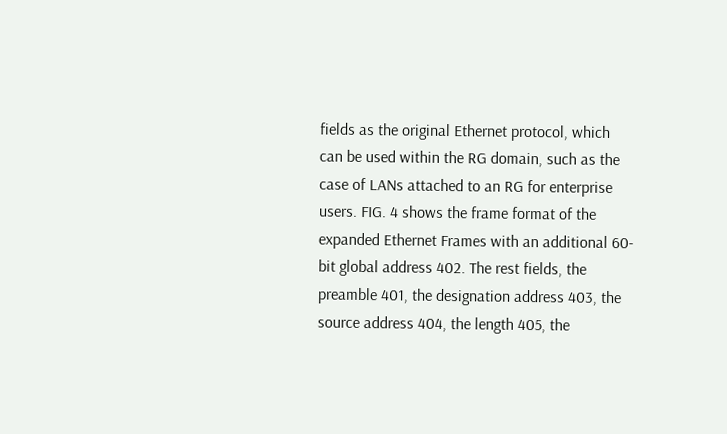fields as the original Ethernet protocol, which can be used within the RG domain, such as the case of LANs attached to an RG for enterprise users. FIG. 4 shows the frame format of the expanded Ethernet Frames with an additional 60-bit global address 402. The rest fields, the preamble 401, the designation address 403, the source address 404, the length 405, the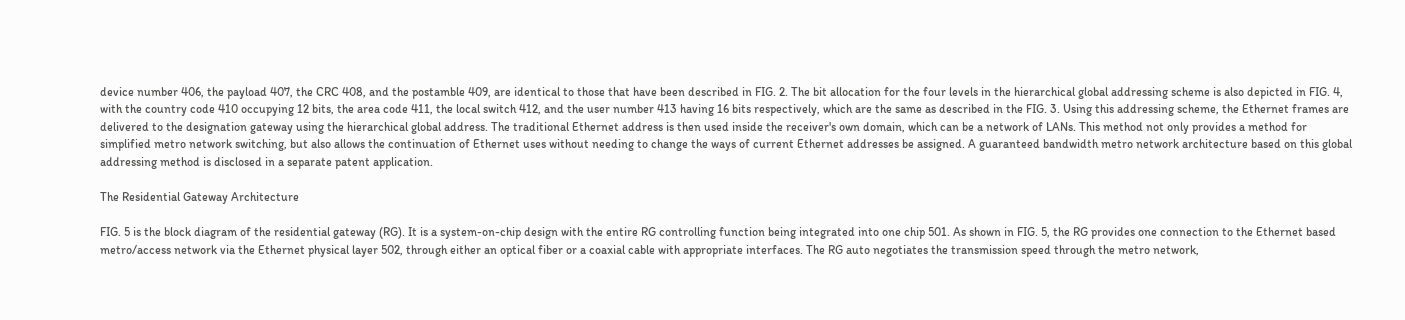device number 406, the payload 407, the CRC 408, and the postamble 409, are identical to those that have been described in FIG. 2. The bit allocation for the four levels in the hierarchical global addressing scheme is also depicted in FIG. 4, with the country code 410 occupying 12 bits, the area code 411, the local switch 412, and the user number 413 having 16 bits respectively, which are the same as described in the FIG. 3. Using this addressing scheme, the Ethernet frames are delivered to the designation gateway using the hierarchical global address. The traditional Ethernet address is then used inside the receiver's own domain, which can be a network of LANs. This method not only provides a method for simplified metro network switching, but also allows the continuation of Ethernet uses without needing to change the ways of current Ethernet addresses be assigned. A guaranteed bandwidth metro network architecture based on this global addressing method is disclosed in a separate patent application.

The Residential Gateway Architecture

FIG. 5 is the block diagram of the residential gateway (RG). It is a system-on-chip design with the entire RG controlling function being integrated into one chip 501. As shown in FIG. 5, the RG provides one connection to the Ethernet based metro/access network via the Ethernet physical layer 502, through either an optical fiber or a coaxial cable with appropriate interfaces. The RG auto negotiates the transmission speed through the metro network,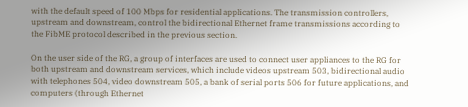with the default speed of 100 Mbps for residential applications. The transmission controllers, upstream and downstream, control the bidirectional Ethernet frame transmissions according to the FibME protocol described in the previous section.

On the user side of the RG, a group of interfaces are used to connect user appliances to the RG for both upstream and downstream services, which include videos upstream 503, bidirectional audio with telephones 504, video downstream 505, a bank of serial ports 506 for future applications, and computers (through Ethernet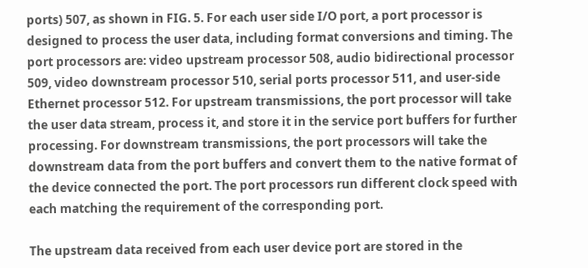ports) 507, as shown in FIG. 5. For each user side I/O port, a port processor is designed to process the user data, including format conversions and timing. The port processors are: video upstream processor 508, audio bidirectional processor 509, video downstream processor 510, serial ports processor 511, and user-side Ethernet processor 512. For upstream transmissions, the port processor will take the user data stream, process it, and store it in the service port buffers for further processing. For downstream transmissions, the port processors will take the downstream data from the port buffers and convert them to the native format of the device connected the port. The port processors run different clock speed with each matching the requirement of the corresponding port.

The upstream data received from each user device port are stored in the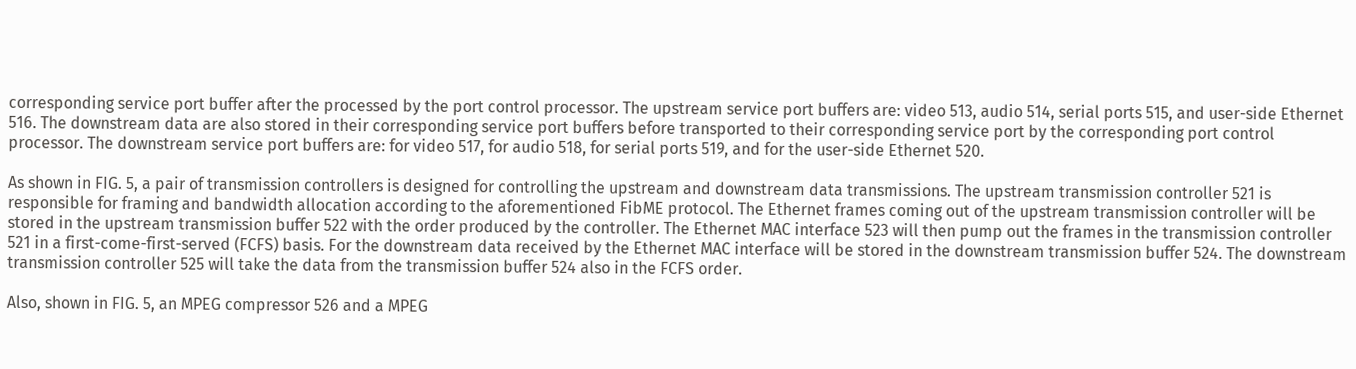corresponding service port buffer after the processed by the port control processor. The upstream service port buffers are: video 513, audio 514, serial ports 515, and user-side Ethernet 516. The downstream data are also stored in their corresponding service port buffers before transported to their corresponding service port by the corresponding port control processor. The downstream service port buffers are: for video 517, for audio 518, for serial ports 519, and for the user-side Ethernet 520.

As shown in FIG. 5, a pair of transmission controllers is designed for controlling the upstream and downstream data transmissions. The upstream transmission controller 521 is responsible for framing and bandwidth allocation according to the aforementioned FibME protocol. The Ethernet frames coming out of the upstream transmission controller will be stored in the upstream transmission buffer 522 with the order produced by the controller. The Ethernet MAC interface 523 will then pump out the frames in the transmission controller 521 in a first-come-first-served (FCFS) basis. For the downstream data received by the Ethernet MAC interface will be stored in the downstream transmission buffer 524. The downstream transmission controller 525 will take the data from the transmission buffer 524 also in the FCFS order.

Also, shown in FIG. 5, an MPEG compressor 526 and a MPEG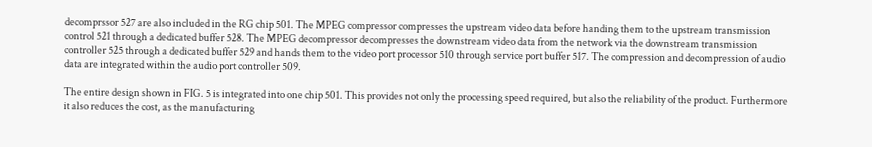decomprssor 527 are also included in the RG chip 501. The MPEG compressor compresses the upstream video data before handing them to the upstream transmission control 521 through a dedicated buffer 528. The MPEG decompressor decompresses the downstream video data from the network via the downstream transmission controller 525 through a dedicated buffer 529 and hands them to the video port processor 510 through service port buffer 517. The compression and decompression of audio data are integrated within the audio port controller 509.

The entire design shown in FIG. 5 is integrated into one chip 501. This provides not only the processing speed required, but also the reliability of the product. Furthermore it also reduces the cost, as the manufacturing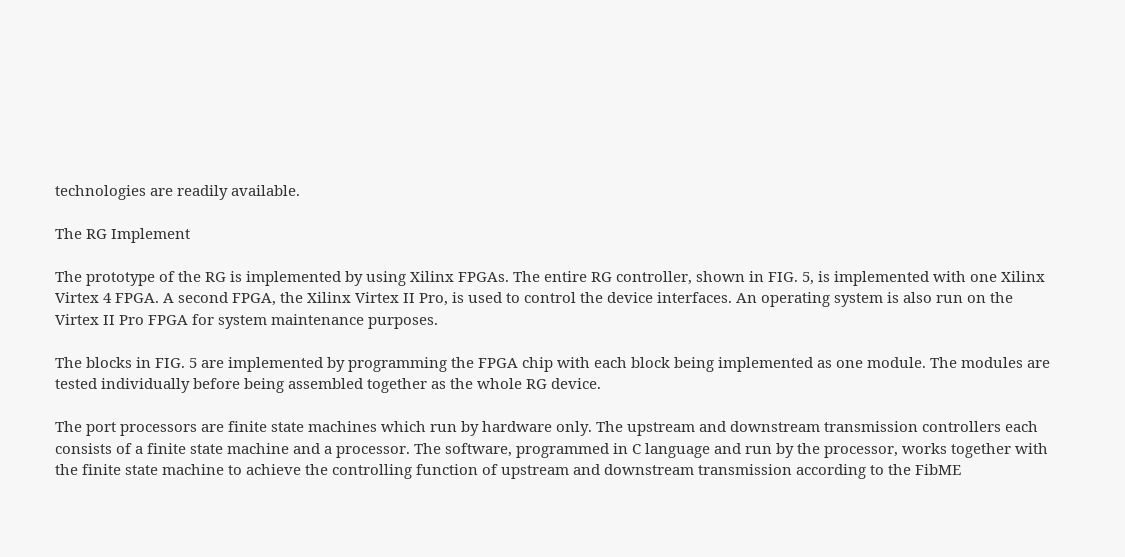technologies are readily available.

The RG Implement

The prototype of the RG is implemented by using Xilinx FPGAs. The entire RG controller, shown in FIG. 5, is implemented with one Xilinx Virtex 4 FPGA. A second FPGA, the Xilinx Virtex II Pro, is used to control the device interfaces. An operating system is also run on the Virtex II Pro FPGA for system maintenance purposes.

The blocks in FIG. 5 are implemented by programming the FPGA chip with each block being implemented as one module. The modules are tested individually before being assembled together as the whole RG device.

The port processors are finite state machines which run by hardware only. The upstream and downstream transmission controllers each consists of a finite state machine and a processor. The software, programmed in C language and run by the processor, works together with the finite state machine to achieve the controlling function of upstream and downstream transmission according to the FibME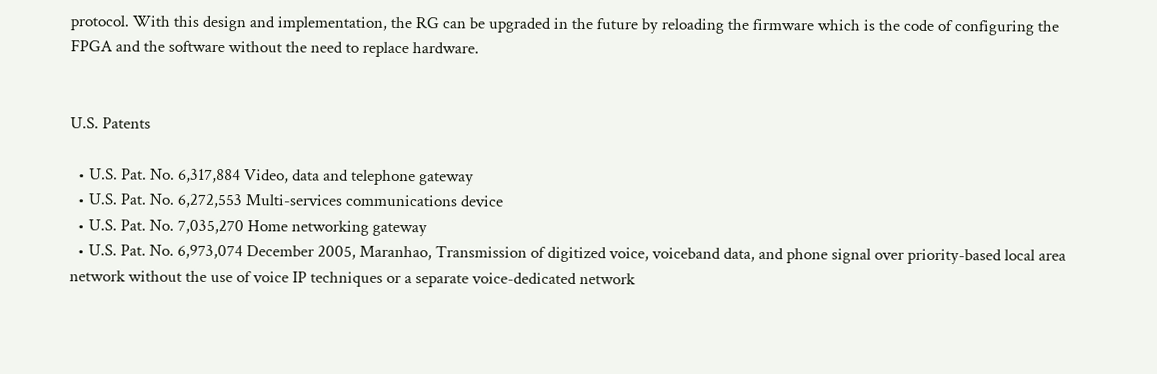protocol. With this design and implementation, the RG can be upgraded in the future by reloading the firmware which is the code of configuring the FPGA and the software without the need to replace hardware.


U.S. Patents

  • U.S. Pat. No. 6,317,884 Video, data and telephone gateway
  • U.S. Pat. No. 6,272,553 Multi-services communications device
  • U.S. Pat. No. 7,035,270 Home networking gateway
  • U.S. Pat. No. 6,973,074 December 2005, Maranhao, Transmission of digitized voice, voiceband data, and phone signal over priority-based local area network without the use of voice IP techniques or a separate voice-dedicated network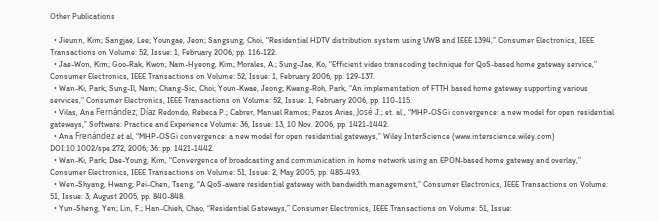Other Publications

  • Jieunn, Kim; Sangjae, Lee; Youngae, Jeon; Sangsung, Choi, “Residential HDTV distribution system using UWB and IEEE 1394,” Consumer Electronics, IEEE Transactions on Volume: 52, Issue: 1, February 2006, pp. 116-122.
  • Jae-Won, Kim; Goo-Rak, Kwon; Nam-Hyeong, Kim; Morales, A.; Sung-Jae, Ko, “Efficient video transcoding technique for QoS-based home gateway service,” Consumer Electronics, IEEE Transactions on Volume: 52, Issue: 1, February 2006, pp. 129-137.
  • Wan-Ki, Park; Sung-Il, Nam; Chang-Sic, Choi; Youn-Kwae, Jeong; Kwang-Roh, Park, “An implementation of FTTH based home gateway supporting various services,” Consumer Electronics, IEEE Transactions on Volume: 52, Issue: 1, February 2006, pp. 110-115.
  • Vilas, Ana Fernández; Díaz Redondo, Rebeca P.; Cabrer, Manuel Ramos; Pazos Arias, José J.; et. al., “MHP-OSGi convergence: a new model for open residential gateways,” Software: Practice and Experience Volume: 36, Issue: 13, 10 Nov. 2006, pp. 1421-1442.
  • Ana Frenández et al, “MHP-OSGi convergence: a new model for open residential gateways,” Wiley InterScience (www.interscience.wiley.com) DOI:10.1002/spe.272, 2006; 36: pp. 1421-1442.
  • Wan-Ki, Park; Dae-Young, Kim, “Convergence of broadcasting and communication in home network using an EPON-based home gateway and overlay,” Consumer Electronics, IEEE Transactions on Volume: 51, Issue: 2, May 2005, pp. 485-493.
  • Wen-Shyang, Hwang; Pei-Chen, Tseng, “A QoS-aware residential gateway with bandwidth management,” Consumer Electronics, IEEE Transactions on Volume: 51, Issue: 3, August 2005, pp. 840-848.
  • Yun-Sheng, Yen; Lin, F.; Han-Chieh, Chao, “Residential Gateways,” Consumer Electronics, IEEE Transactions on Volume: 51, Issue: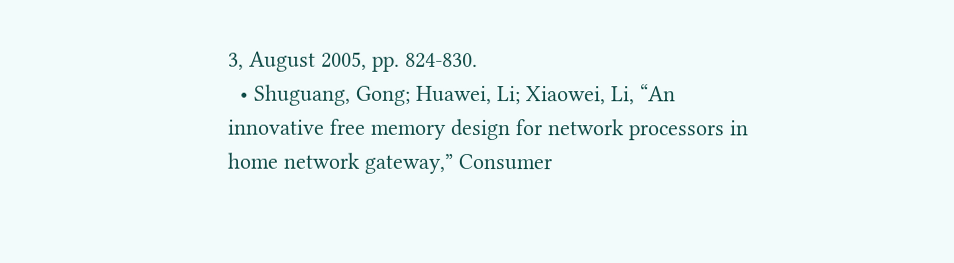3, August 2005, pp. 824-830.
  • Shuguang, Gong; Huawei, Li; Xiaowei, Li, “An innovative free memory design for network processors in home network gateway,” Consumer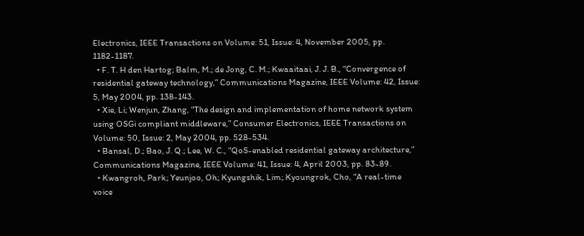Electronics, IEEE Transactions on Volume: 51, Issue: 4, November 2005, pp. 1182-1187.
  • F. T. H den Hartog; Balm, M.; de Jong, C. M.; Kwaaitaai, J. J. B., “Convergence of residential gateway technology,” Communications Magazine, IEEE Volume: 42, Issue: 5, May 2004, pp. 138-143.
  • Xie, Li; Wenjun, Zhang, “The design and implementation of home network system using OSGi compliant middleware,” Consumer Electronics, IEEE Transactions on Volume: 50, Issue: 2, May 2004, pp. 528-534.
  • Bansal, D.; Bao, J. Q.; Lee, W. C., “QoS-enabled residential gateway architecture,” Communications Magazine, IEEE Volume: 41, Issue: 4, April 2003, pp. 83-89.
  • Kwangroh, Park; Yeunjoo, Oh; Kyungshik, Lim; Kyoungrok, Cho, “A real-time voice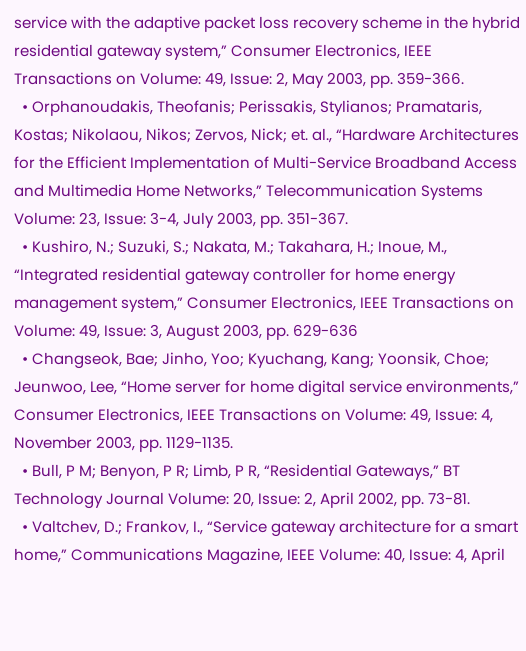service with the adaptive packet loss recovery scheme in the hybrid residential gateway system,” Consumer Electronics, IEEE Transactions on Volume: 49, Issue: 2, May 2003, pp. 359-366.
  • Orphanoudakis, Theofanis; Perissakis, Stylianos; Pramataris, Kostas; Nikolaou, Nikos; Zervos, Nick; et. al., “Hardware Architectures for the Efficient Implementation of Multi-Service Broadband Access and Multimedia Home Networks,” Telecommunication Systems Volume: 23, Issue: 3-4, July 2003, pp. 351-367.
  • Kushiro, N.; Suzuki, S.; Nakata, M.; Takahara, H.; Inoue, M., “Integrated residential gateway controller for home energy management system,” Consumer Electronics, IEEE Transactions on Volume: 49, Issue: 3, August 2003, pp. 629-636
  • Changseok, Bae; Jinho, Yoo; Kyuchang, Kang; Yoonsik, Choe; Jeunwoo, Lee, “Home server for home digital service environments,” Consumer Electronics, IEEE Transactions on Volume: 49, Issue: 4, November 2003, pp. 1129-1135.
  • Bull, P M; Benyon, P R; Limb, P R, “Residential Gateways,” BT Technology Journal Volume: 20, Issue: 2, April 2002, pp. 73-81.
  • Valtchev, D.; Frankov, I., “Service gateway architecture for a smart home,” Communications Magazine, IEEE Volume: 40, Issue: 4, April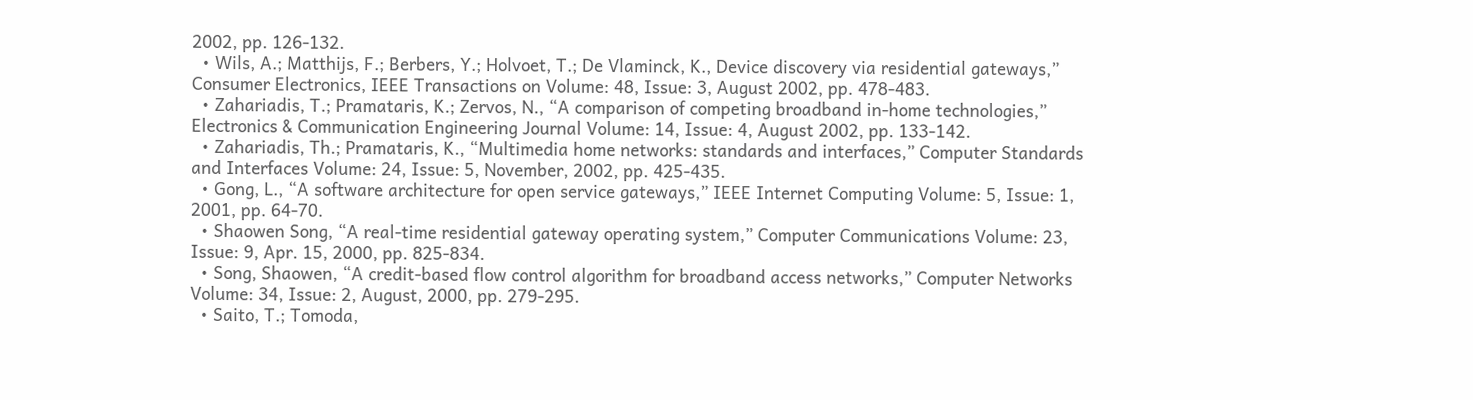2002, pp. 126-132.
  • Wils, A.; Matthijs, F.; Berbers, Y.; Holvoet, T.; De Vlaminck, K., Device discovery via residential gateways,” Consumer Electronics, IEEE Transactions on Volume: 48, Issue: 3, August 2002, pp. 478-483.
  • Zahariadis, T.; Pramataris, K.; Zervos, N., “A comparison of competing broadband in-home technologies,” Electronics & Communication Engineering Journal Volume: 14, Issue: 4, August 2002, pp. 133-142.
  • Zahariadis, Th.; Pramataris, K., “Multimedia home networks: standards and interfaces,” Computer Standards and Interfaces Volume: 24, Issue: 5, November, 2002, pp. 425-435.
  • Gong, L., “A software architecture for open service gateways,” IEEE Internet Computing Volume: 5, Issue: 1, 2001, pp. 64-70.
  • Shaowen Song, “A real-time residential gateway operating system,” Computer Communications Volume: 23, Issue: 9, Apr. 15, 2000, pp. 825-834.
  • Song, Shaowen, “A credit-based flow control algorithm for broadband access networks,” Computer Networks Volume: 34, Issue: 2, August, 2000, pp. 279-295.
  • Saito, T.; Tomoda,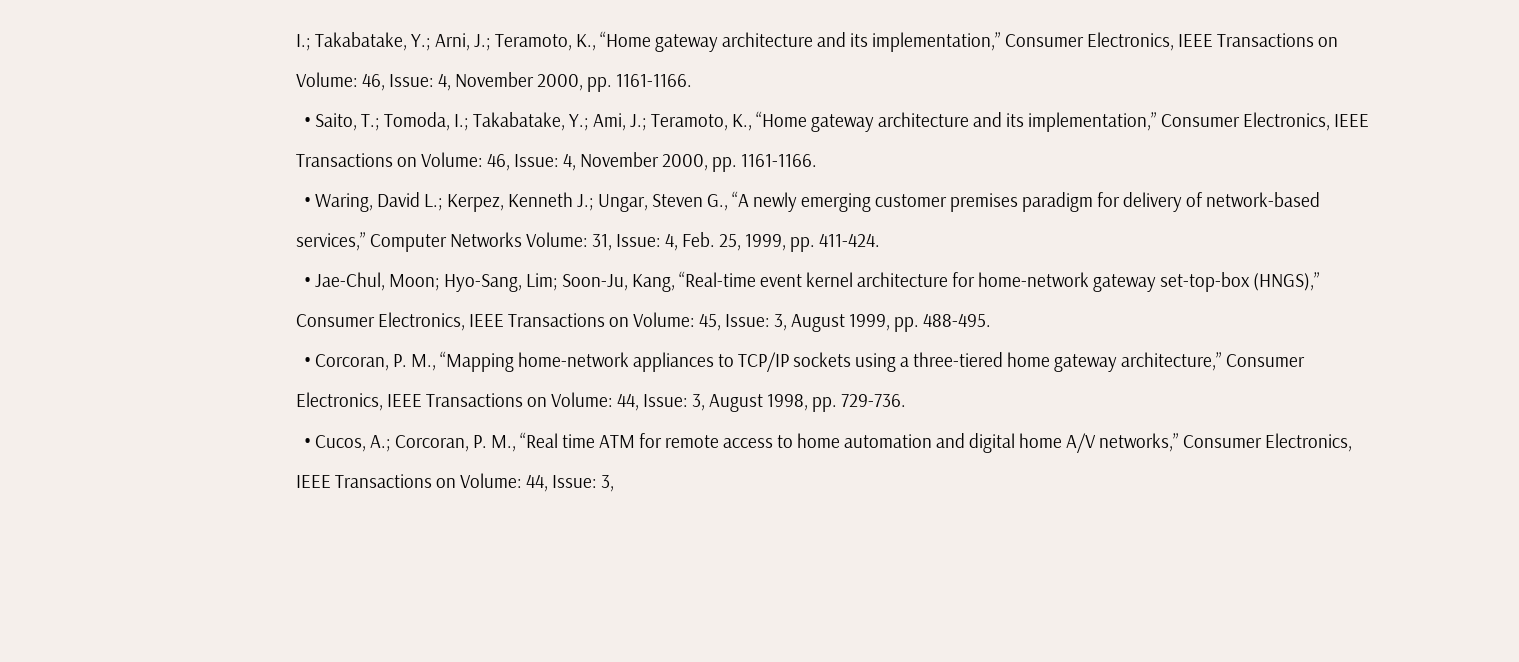I.; Takabatake, Y.; Arni, J.; Teramoto, K., “Home gateway architecture and its implementation,” Consumer Electronics, IEEE Transactions on Volume: 46, Issue: 4, November 2000, pp. 1161-1166.
  • Saito, T.; Tomoda, I.; Takabatake, Y.; Ami, J.; Teramoto, K., “Home gateway architecture and its implementation,” Consumer Electronics, IEEE Transactions on Volume: 46, Issue: 4, November 2000, pp. 1161-1166.
  • Waring, David L.; Kerpez, Kenneth J.; Ungar, Steven G., “A newly emerging customer premises paradigm for delivery of network-based services,” Computer Networks Volume: 31, Issue: 4, Feb. 25, 1999, pp. 411-424.
  • Jae-Chul, Moon; Hyo-Sang, Lim; Soon-Ju, Kang, “Real-time event kernel architecture for home-network gateway set-top-box (HNGS),” Consumer Electronics, IEEE Transactions on Volume: 45, Issue: 3, August 1999, pp. 488-495.
  • Corcoran, P. M., “Mapping home-network appliances to TCP/IP sockets using a three-tiered home gateway architecture,” Consumer Electronics, IEEE Transactions on Volume: 44, Issue: 3, August 1998, pp. 729-736.
  • Cucos, A.; Corcoran, P. M., “Real time ATM for remote access to home automation and digital home A/V networks,” Consumer Electronics, IEEE Transactions on Volume: 44, Issue: 3,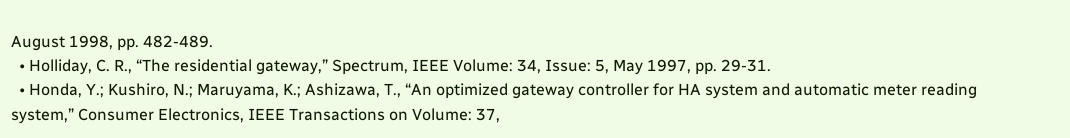August 1998, pp. 482-489.
  • Holliday, C. R., “The residential gateway,” Spectrum, IEEE Volume: 34, Issue: 5, May 1997, pp. 29-31.
  • Honda, Y.; Kushiro, N.; Maruyama, K.; Ashizawa, T., “An optimized gateway controller for HA system and automatic meter reading system,” Consumer Electronics, IEEE Transactions on Volume: 37,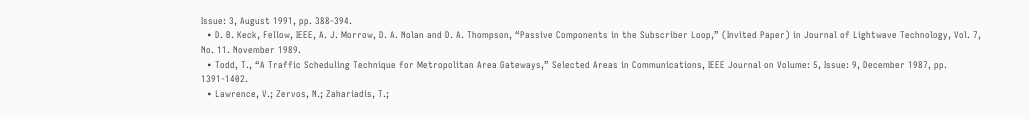Issue: 3, August 1991, pp. 388-394.
  • D. B. Keck, Fellow, IEEE, A. J. Morrow, D. A. Nolan and D. A. Thompson, “Passive Components in the Subscriber Loop,” (Invited Paper) in Journal of Lightwave Technology, Vol. 7, No. 11. November 1989.
  • Todd, T., “A Traffic Scheduling Technique for Metropolitan Area Gateways,” Selected Areas in Communications, IEEE Journal on Volume: 5, Issue: 9, December 1987, pp. 1391-1402.
  • Lawrence, V.; Zervos, N.; Zahariadis, T.;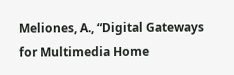Meliones, A., “Digital Gateways for Multimedia Home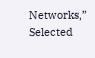Networks,” Selected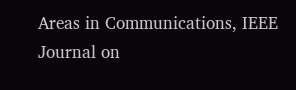Areas in Communications, IEEE Journal on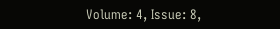Volume: 4, Issue: 8,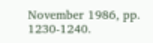November 1986, pp. 1230-1240.